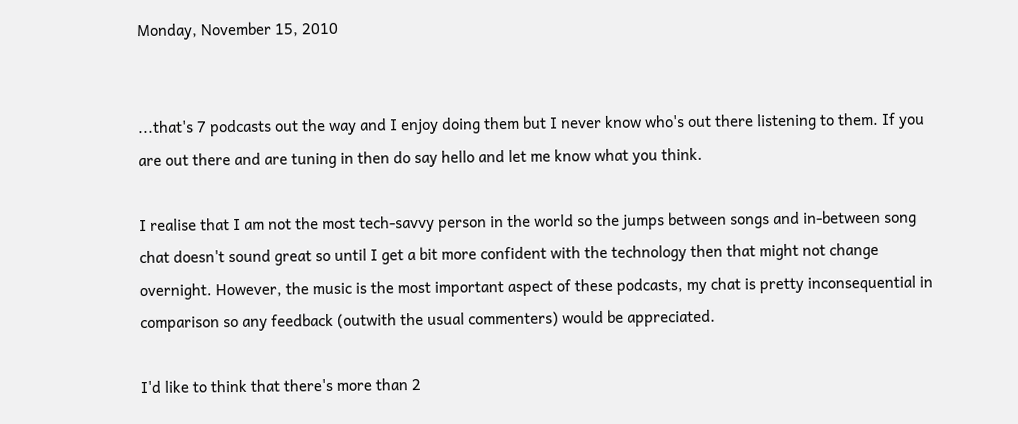Monday, November 15, 2010


...that's 7 podcasts out the way and I enjoy doing them but I never know who's out there listening to them. If you are out there and are tuning in then do say hello and let me know what you think.

I realise that I am not the most tech-savvy person in the world so the jumps between songs and in-between song chat doesn't sound great so until I get a bit more confident with the technology then that might not change overnight. However, the music is the most important aspect of these podcasts, my chat is pretty inconsequential in comparison so any feedback (outwith the usual commenters) would be appreciated.

I'd like to think that there's more than 2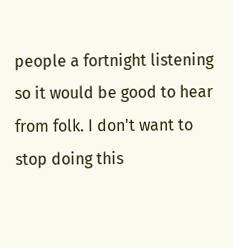people a fortnight listening so it would be good to hear from folk. I don't want to stop doing this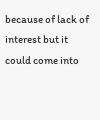because of lack of interest but it could come into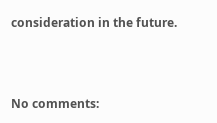consideration in the future.



No comments: